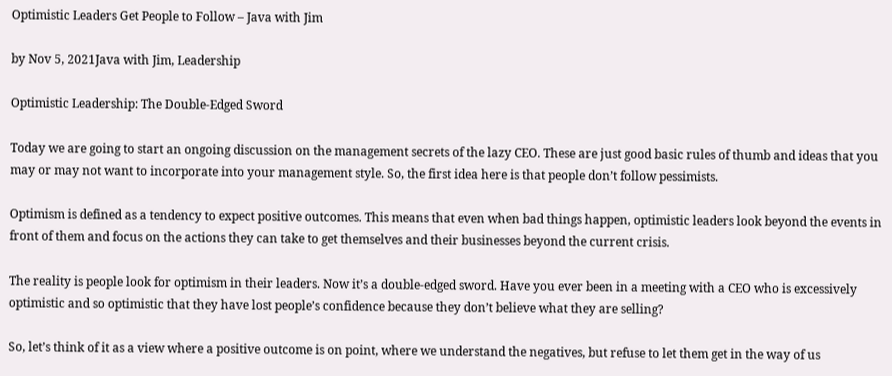Optimistic Leaders Get People to Follow – Java with Jim

by Nov 5, 2021Java with Jim, Leadership

Optimistic Leadership: The Double-Edged Sword

Today we are going to start an ongoing discussion on the management secrets of the lazy CEO. These are just good basic rules of thumb and ideas that you may or may not want to incorporate into your management style. So, the first idea here is that people don’t follow pessimists.

Optimism is defined as a tendency to expect positive outcomes. This means that even when bad things happen, optimistic leaders look beyond the events in front of them and focus on the actions they can take to get themselves and their businesses beyond the current crisis.

The reality is people look for optimism in their leaders. Now it’s a double-edged sword. Have you ever been in a meeting with a CEO who is excessively optimistic and so optimistic that they have lost people’s confidence because they don’t believe what they are selling?

So, let’s think of it as a view where a positive outcome is on point, where we understand the negatives, but refuse to let them get in the way of us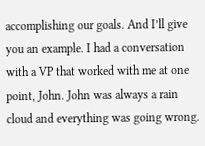accomplishing our goals. And I’ll give you an example. I had a conversation with a VP that worked with me at one point, John. John was always a rain cloud and everything was going wrong.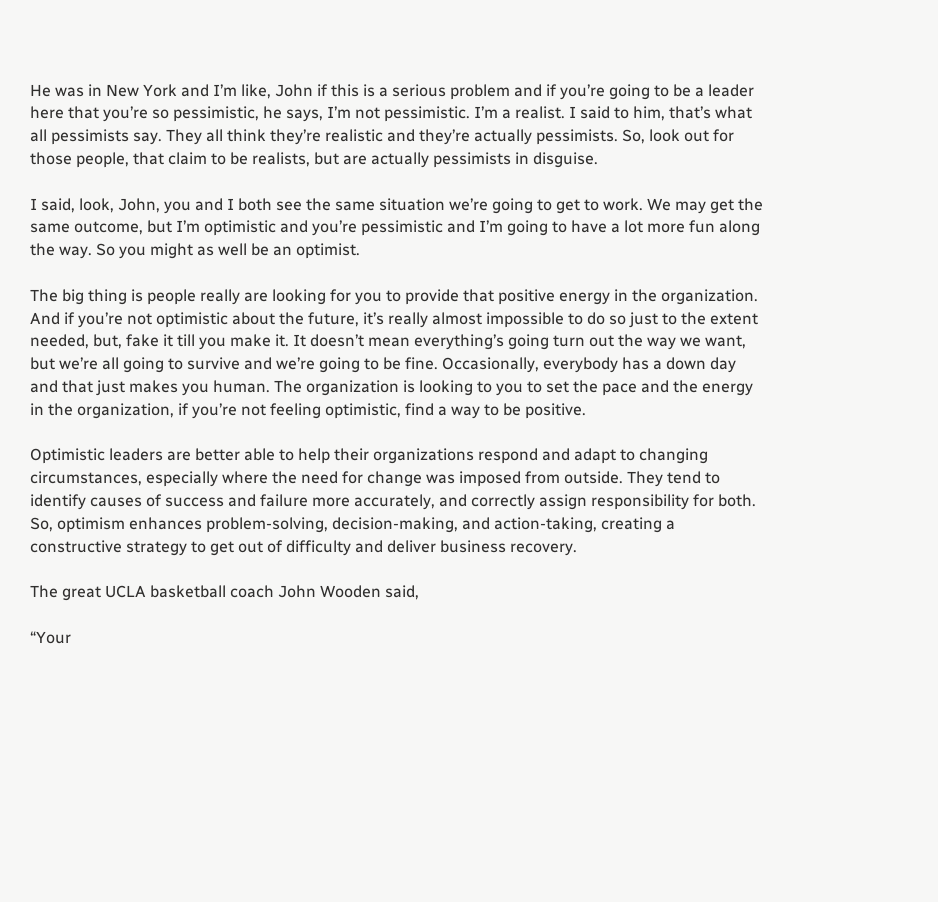He was in New York and I’m like, John if this is a serious problem and if you’re going to be a leader here that you’re so pessimistic, he says, I’m not pessimistic. I’m a realist. I said to him, that’s what all pessimists say. They all think they’re realistic and they’re actually pessimists. So, look out for those people, that claim to be realists, but are actually pessimists in disguise.

I said, look, John, you and I both see the same situation we’re going to get to work. We may get the same outcome, but I’m optimistic and you’re pessimistic and I’m going to have a lot more fun along the way. So you might as well be an optimist.

The big thing is people really are looking for you to provide that positive energy in the organization. And if you’re not optimistic about the future, it’s really almost impossible to do so just to the extent needed, but, fake it till you make it. It doesn’t mean everything’s going turn out the way we want, but we’re all going to survive and we’re going to be fine. Occasionally, everybody has a down day and that just makes you human. The organization is looking to you to set the pace and the energy in the organization, if you’re not feeling optimistic, find a way to be positive.

Optimistic leaders are better able to help their organizations respond and adapt to changing circumstances, especially where the need for change was imposed from outside. They tend to identify causes of success and failure more accurately, and correctly assign responsibility for both. So, optimism enhances problem-solving, decision-making, and action-taking, creating a constructive strategy to get out of difficulty and deliver business recovery.

The great UCLA basketball coach John Wooden said,

“Your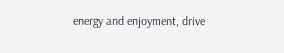energy and enjoyment, drive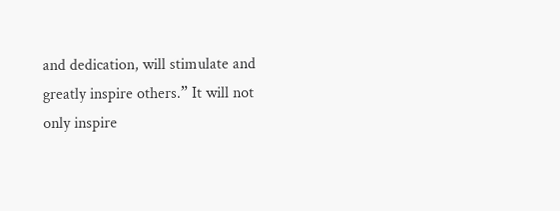and dedication, will stimulate and greatly inspire others.” It will not only inspire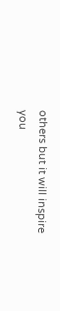others but it will inspire you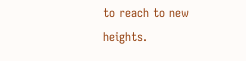to reach to new heights.